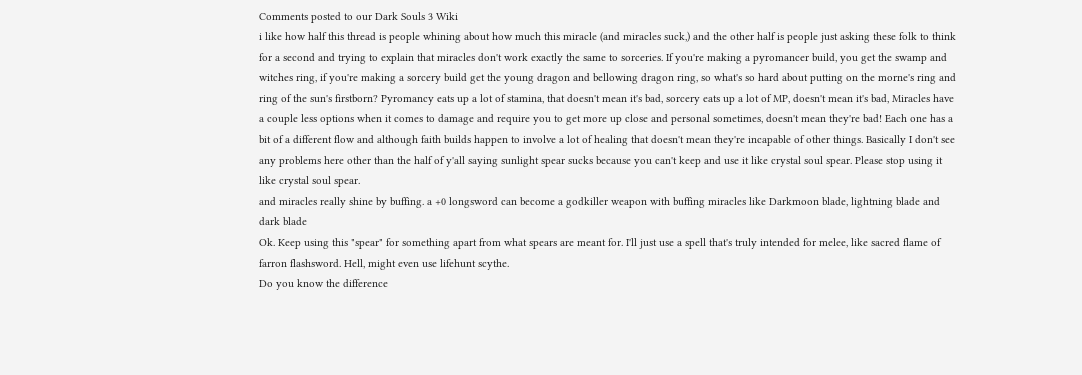Comments posted to our Dark Souls 3 Wiki
i like how half this thread is people whining about how much this miracle (and miracles suck,) and the other half is people just asking these folk to think for a second and trying to explain that miracles don't work exactly the same to sorceries. If you're making a pyromancer build, you get the swamp and witches ring, if you're making a sorcery build get the young dragon and bellowing dragon ring, so what's so hard about putting on the morne's ring and ring of the sun's firstborn? Pyromancy eats up a lot of stamina, that doesn't mean it's bad, sorcery eats up a lot of MP, doesn't mean it's bad, Miracles have a couple less options when it comes to damage and require you to get more up close and personal sometimes, doesn't mean they're bad! Each one has a bit of a different flow and although faith builds happen to involve a lot of healing that doesn't mean they're incapable of other things. Basically I don't see any problems here other than the half of y'all saying sunlight spear sucks because you can't keep and use it like crystal soul spear. Please stop using it like crystal soul spear.
and miracles really shine by buffing. a +0 longsword can become a godkiller weapon with buffing miracles like Darkmoon blade, lightning blade and dark blade
Ok. Keep using this "spear" for something apart from what spears are meant for. I'll just use a spell that's truly intended for melee, like sacred flame of farron flashsword. Hell, might even use lifehunt scythe.
Do you know the difference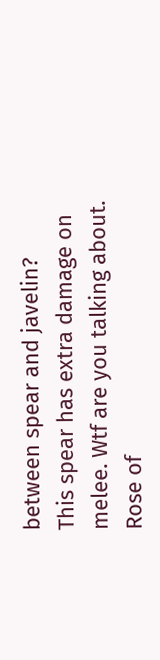between spear and javelin?
This spear has extra damage on melee. Wtf are you talking about.
Rose of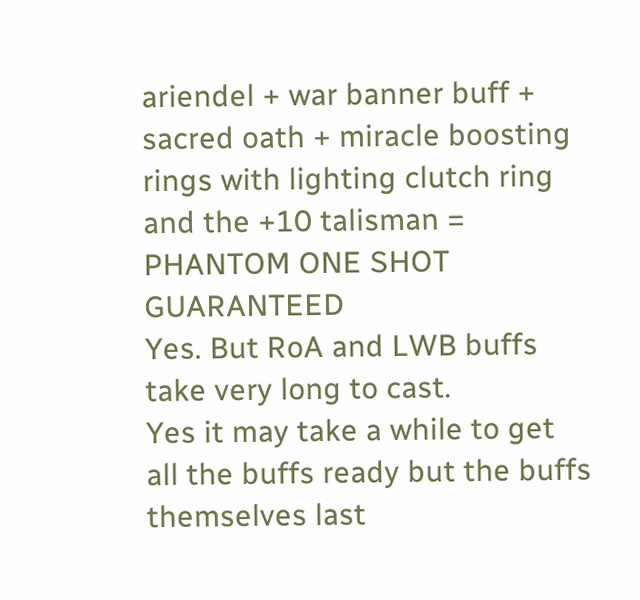ariendel + war banner buff + sacred oath + miracle boosting rings with lighting clutch ring and the +10 talisman = PHANTOM ONE SHOT GUARANTEED
Yes. But RoA and LWB buffs take very long to cast.
Yes it may take a while to get all the buffs ready but the buffs themselves last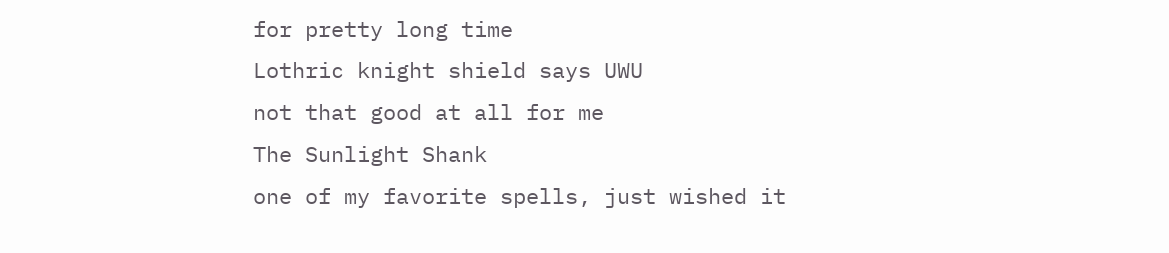for pretty long time
Lothric knight shield says UWU
not that good at all for me
The Sunlight Shank
one of my favorite spells, just wished it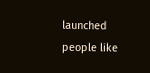launched people like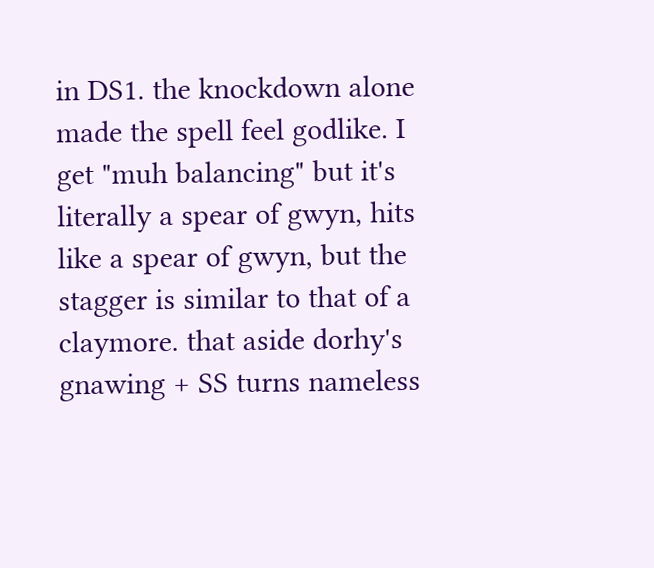in DS1. the knockdown alone made the spell feel godlike. I get "muh balancing" but it's literally a spear of gwyn, hits like a spear of gwyn, but the stagger is similar to that of a claymore. that aside dorhy's gnawing + SS turns nameless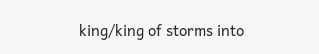king/king of storms into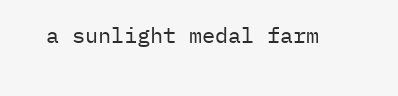a sunlight medal farm